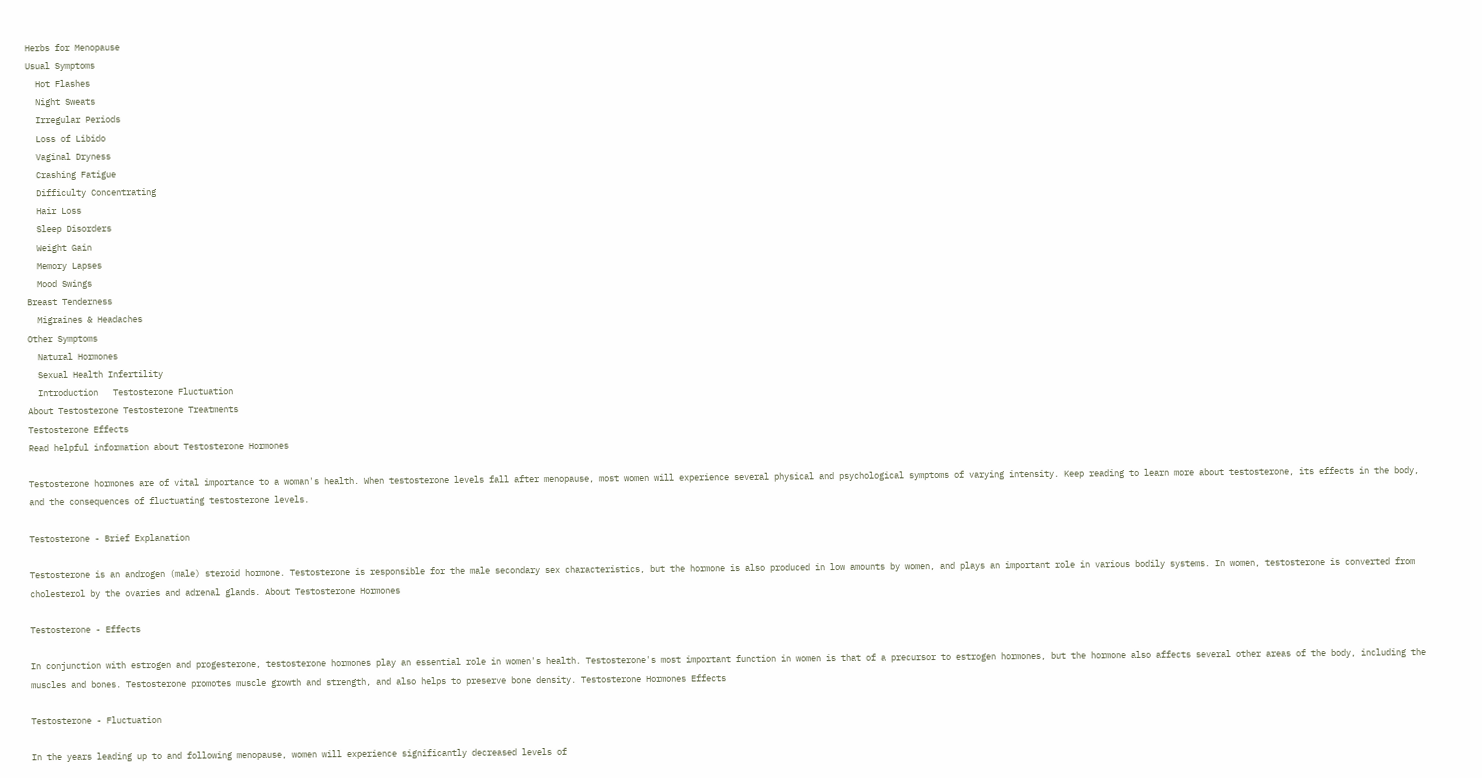Herbs for Menopause
Usual Symptoms
  Hot Flashes
  Night Sweats
  Irregular Periods
  Loss of Libido
  Vaginal Dryness
  Crashing Fatigue
  Difficulty Concentrating
  Hair Loss
  Sleep Disorders
  Weight Gain
  Memory Lapses
  Mood Swings
Breast Tenderness
  Migraines & Headaches
Other Symptoms
  Natural Hormones
  Sexual Health Infertility
  Introduction   Testosterone Fluctuation
About Testosterone Testosterone Treatments
Testosterone Effects
Read helpful information about Testosterone Hormones

Testosterone hormones are of vital importance to a woman's health. When testosterone levels fall after menopause, most women will experience several physical and psychological symptoms of varying intensity. Keep reading to learn more about testosterone, its effects in the body, and the consequences of fluctuating testosterone levels.

Testosterone - Brief Explanation

Testosterone is an androgen (male) steroid hormone. Testosterone is responsible for the male secondary sex characteristics, but the hormone is also produced in low amounts by women, and plays an important role in various bodily systems. In women, testosterone is converted from cholesterol by the ovaries and adrenal glands. About Testosterone Hormones

Testosterone - Effects

In conjunction with estrogen and progesterone, testosterone hormones play an essential role in women's health. Testosterone's most important function in women is that of a precursor to estrogen hormones, but the hormone also affects several other areas of the body, including the muscles and bones. Testosterone promotes muscle growth and strength, and also helps to preserve bone density. Testosterone Hormones Effects

Testosterone - Fluctuation

In the years leading up to and following menopause, women will experience significantly decreased levels of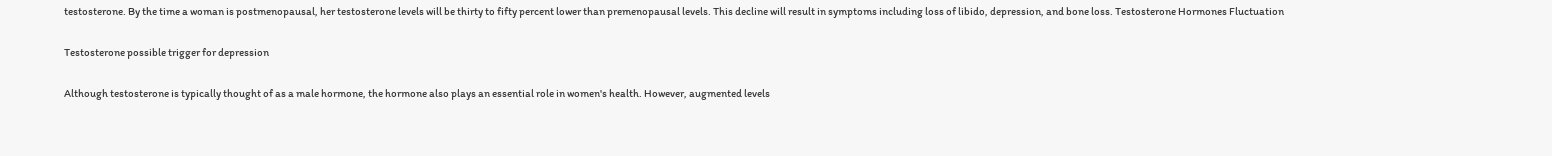testosterone. By the time a woman is postmenopausal, her testosterone levels will be thirty to fifty percent lower than premenopausal levels. This decline will result in symptoms including loss of libido, depression, and bone loss. Testosterone Hormones Fluctuation

Testosterone possible trigger for depression

Although testosterone is typically thought of as a male hormone, the hormone also plays an essential role in women's health. However, augmented levels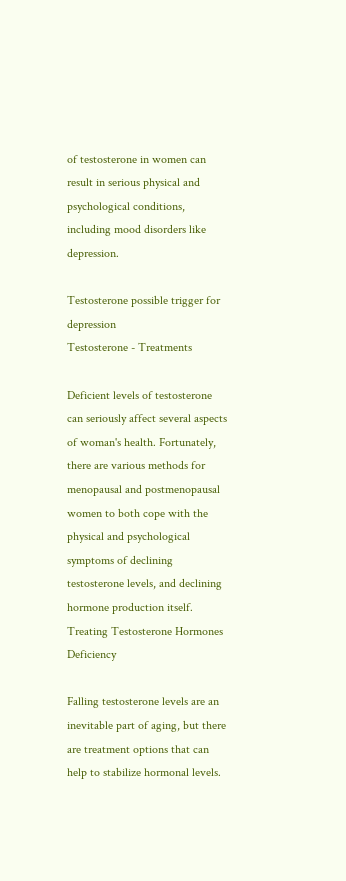of testosterone in women can result in serious physical and psychological conditions, including mood disorders like depression.

Testosterone possible trigger for depression
Testosterone - Treatments

Deficient levels of testosterone can seriously affect several aspects of woman's health. Fortunately, there are various methods for menopausal and postmenopausal women to both cope with the physical and psychological symptoms of declining testosterone levels, and declining hormone production itself. Treating Testosterone Hormones Deficiency

Falling testosterone levels are an inevitable part of aging, but there are treatment options that can help to stabilize hormonal levels.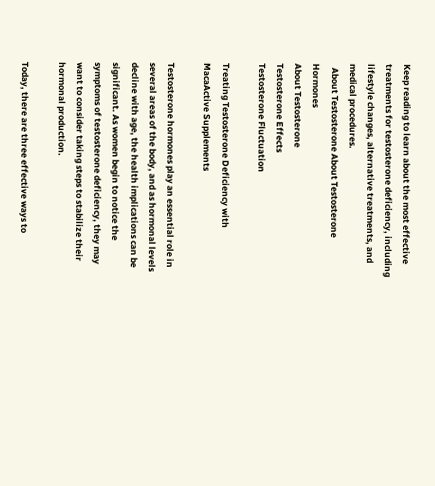Keep reading to learn about the most effective treatments for testosterone deficiency, including lifestyle changes, alternative treatments, and medical procedures.
  About Testosterone About Testosterone Hormones
About Testosterone
Testosterone Effects
Testosterone Fluctuation

Treating Testosterone Deficiency with
MacaActive Supplements

Testosterone hormones play an essential role in several areas of the body, and as hormonal levels decline with age, the health implications can be significant. As women begin to notice the symptoms of testosterone deficiency, they may want to consider taking steps to stabilize their hormonal production.

Today, there are three effective ways to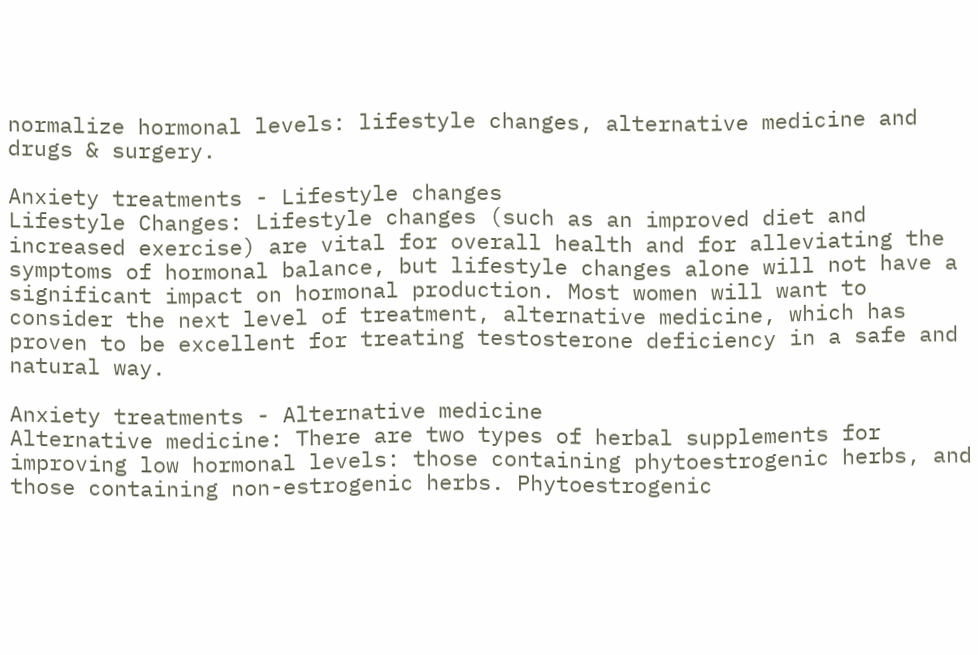normalize hormonal levels: lifestyle changes, alternative medicine and drugs & surgery.

Anxiety treatments - Lifestyle changes
Lifestyle Changes: Lifestyle changes (such as an improved diet and increased exercise) are vital for overall health and for alleviating the symptoms of hormonal balance, but lifestyle changes alone will not have a significant impact on hormonal production. Most women will want to consider the next level of treatment, alternative medicine, which has proven to be excellent for treating testosterone deficiency in a safe and natural way.

Anxiety treatments - Alternative medicine
Alternative medicine: There are two types of herbal supplements for improving low hormonal levels: those containing phytoestrogenic herbs, and those containing non-estrogenic herbs. Phytoestrogenic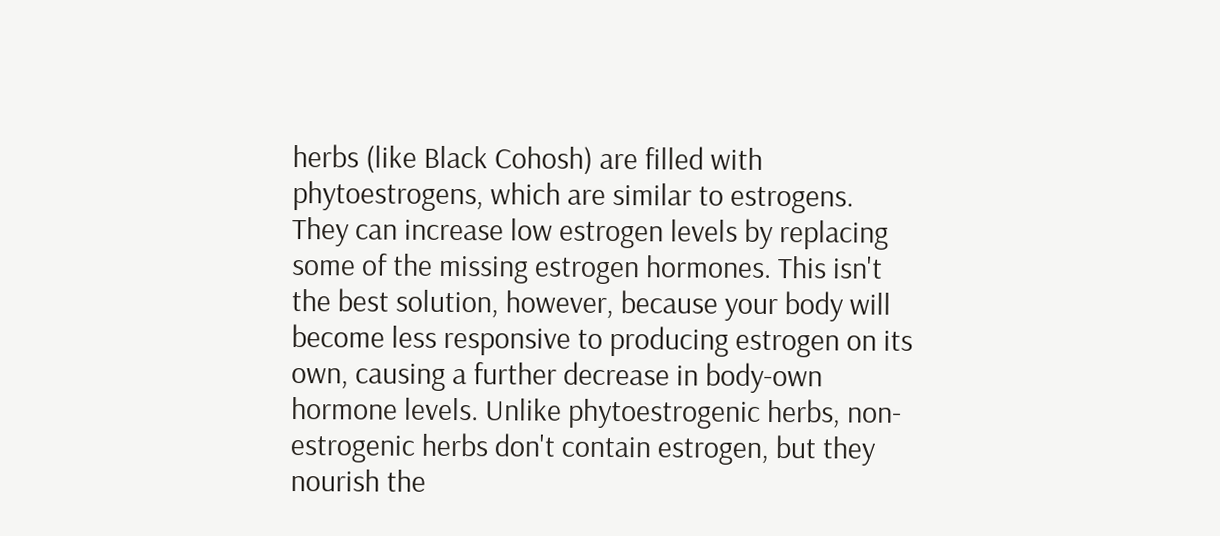herbs (like Black Cohosh) are filled with phytoestrogens, which are similar to estrogens. They can increase low estrogen levels by replacing some of the missing estrogen hormones. This isn't the best solution, however, because your body will become less responsive to producing estrogen on its own, causing a further decrease in body-own hormone levels. Unlike phytoestrogenic herbs, non-estrogenic herbs don't contain estrogen, but they nourish the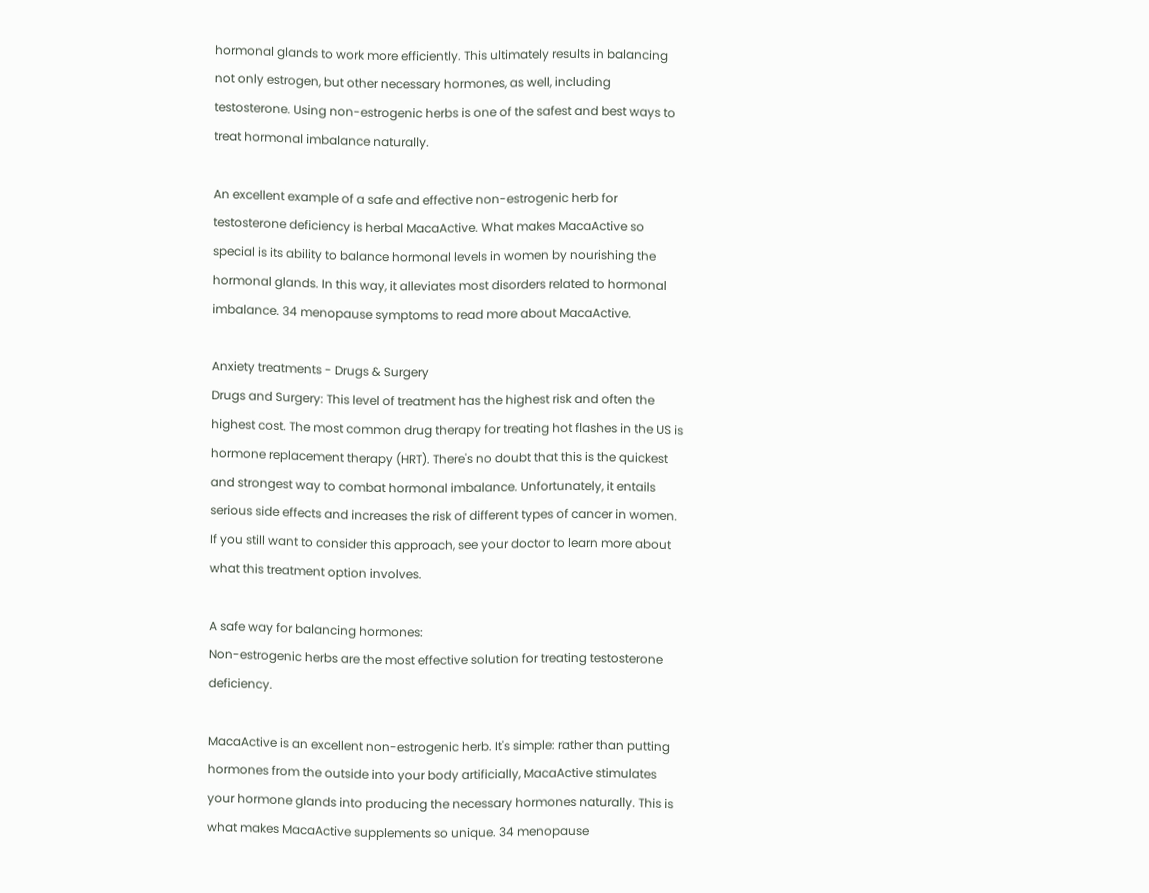hormonal glands to work more efficiently. This ultimately results in balancing not only estrogen, but other necessary hormones, as well, including testosterone. Using non-estrogenic herbs is one of the safest and best ways to treat hormonal imbalance naturally.

An excellent example of a safe and effective non-estrogenic herb for testosterone deficiency is herbal MacaActive. What makes MacaActive so special is its ability to balance hormonal levels in women by nourishing the hormonal glands. In this way, it alleviates most disorders related to hormonal imbalance. 34 menopause symptoms to read more about MacaActive.

Anxiety treatments - Drugs & Surgery
Drugs and Surgery: This level of treatment has the highest risk and often the highest cost. The most common drug therapy for treating hot flashes in the US is hormone replacement therapy (HRT). There's no doubt that this is the quickest and strongest way to combat hormonal imbalance. Unfortunately, it entails serious side effects and increases the risk of different types of cancer in women. If you still want to consider this approach, see your doctor to learn more about what this treatment option involves.

A safe way for balancing hormones:
Non-estrogenic herbs are the most effective solution for treating testosterone deficiency.

MacaActive is an excellent non-estrogenic herb. It's simple: rather than putting hormones from the outside into your body artificially, MacaActive stimulates your hormone glands into producing the necessary hormones naturally. This is what makes MacaActive supplements so unique. 34 menopause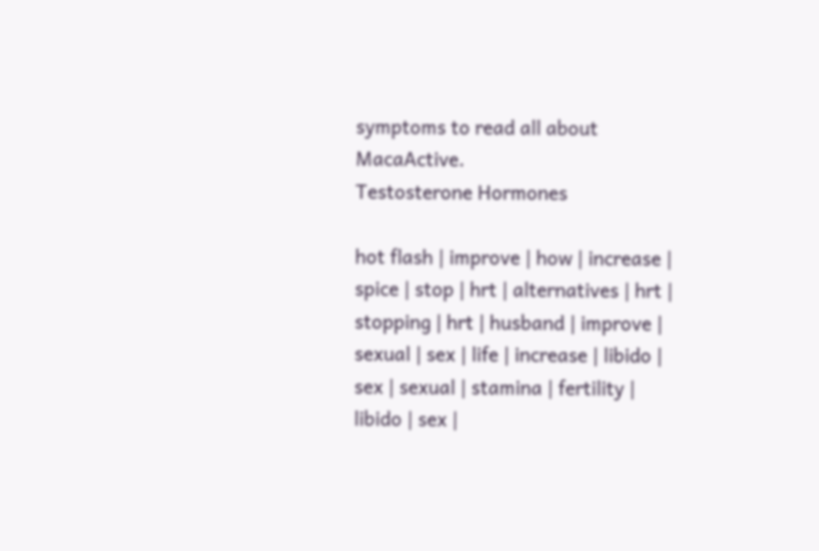symptoms to read all about MacaActive.
Testosterone Hormones

hot flash | improve | how | increase | spice | stop | hrt | alternatives | hrt | stopping | hrt | husband | improve | sexual | sex | life | increase | libido | sex | sexual | stamina | fertility | libido | sex |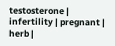testosterone | infertility | pregnant | herb |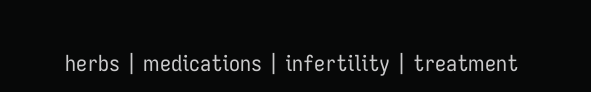herbs | medications | infertility | treatment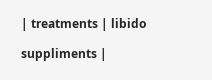| treatments | libido

suppliments |